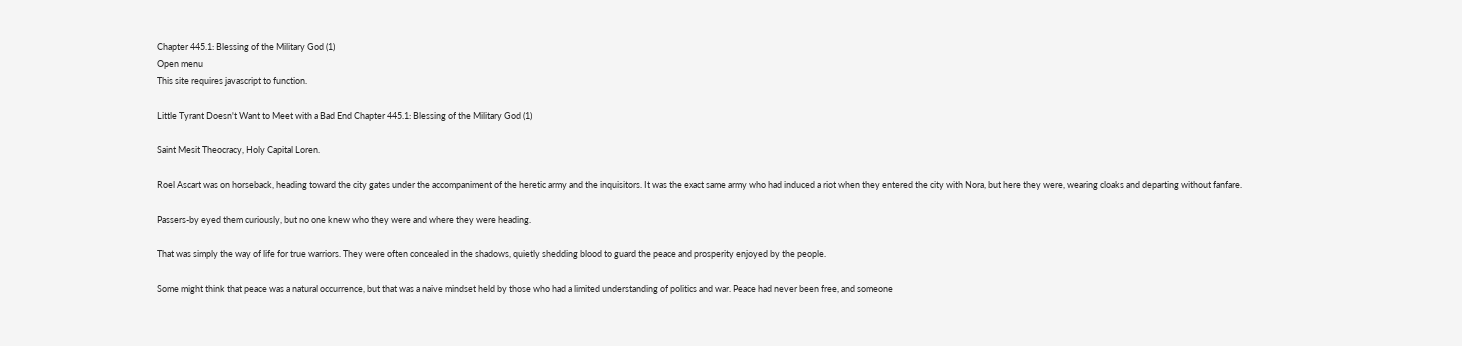Chapter 445.1: Blessing of the Military God (1)
Open menu
This site requires javascript to function.

Little Tyrant Doesn't Want to Meet with a Bad End Chapter 445.1: Blessing of the Military God (1)

Saint Mesit Theocracy, Holy Capital Loren.

Roel Ascart was on horseback, heading toward the city gates under the accompaniment of the heretic army and the inquisitors. It was the exact same army who had induced a riot when they entered the city with Nora, but here they were, wearing cloaks and departing without fanfare.

Passers-by eyed them curiously, but no one knew who they were and where they were heading.

That was simply the way of life for true warriors. They were often concealed in the shadows, quietly shedding blood to guard the peace and prosperity enjoyed by the people.

Some might think that peace was a natural occurrence, but that was a naive mindset held by those who had a limited understanding of politics and war. Peace had never been free, and someone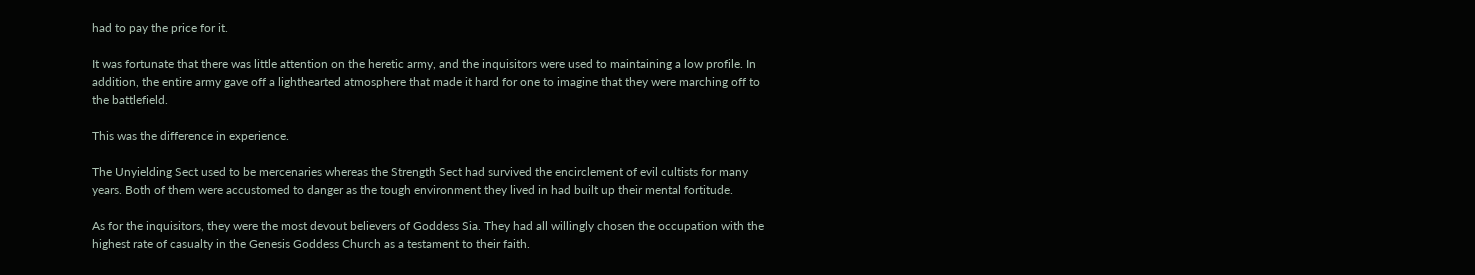had to pay the price for it.

It was fortunate that there was little attention on the heretic army, and the inquisitors were used to maintaining a low profile. In addition, the entire army gave off a lighthearted atmosphere that made it hard for one to imagine that they were marching off to the battlefield.

This was the difference in experience.

The Unyielding Sect used to be mercenaries whereas the Strength Sect had survived the encirclement of evil cultists for many years. Both of them were accustomed to danger as the tough environment they lived in had built up their mental fortitude.

As for the inquisitors, they were the most devout believers of Goddess Sia. They had all willingly chosen the occupation with the highest rate of casualty in the Genesis Goddess Church as a testament to their faith.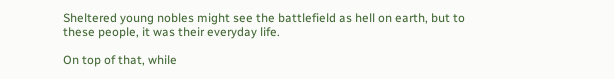Sheltered young nobles might see the battlefield as hell on earth, but to these people, it was their everyday life.

On top of that, while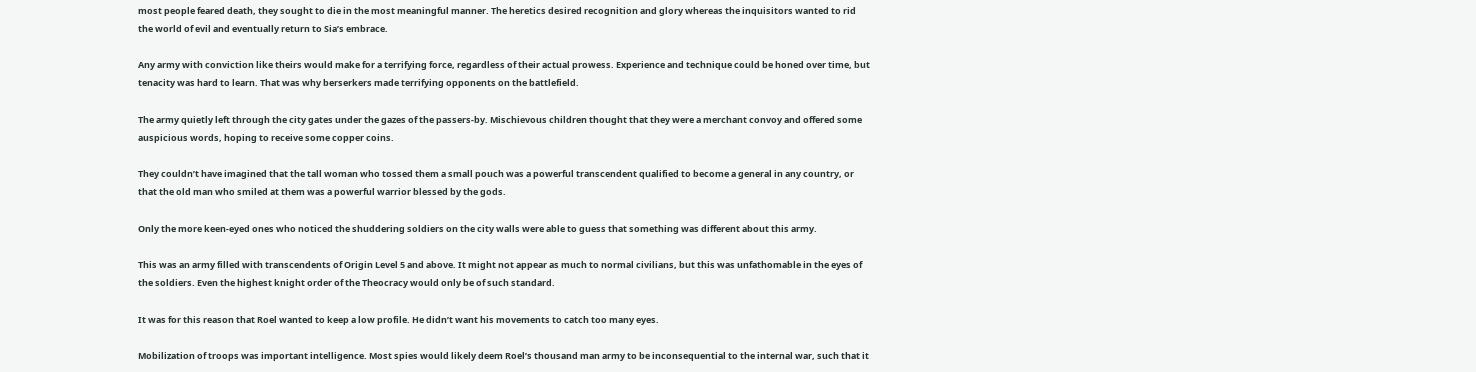most people feared death, they sought to die in the most meaningful manner. The heretics desired recognition and glory whereas the inquisitors wanted to rid the world of evil and eventually return to Sia’s embrace.

Any army with conviction like theirs would make for a terrifying force, regardless of their actual prowess. Experience and technique could be honed over time, but tenacity was hard to learn. That was why berserkers made terrifying opponents on the battlefield.

The army quietly left through the city gates under the gazes of the passers-by. Mischievous children thought that they were a merchant convoy and offered some auspicious words, hoping to receive some copper coins.

They couldn’t have imagined that the tall woman who tossed them a small pouch was a powerful transcendent qualified to become a general in any country, or that the old man who smiled at them was a powerful warrior blessed by the gods.

Only the more keen-eyed ones who noticed the shuddering soldiers on the city walls were able to guess that something was different about this army.

This was an army filled with transcendents of Origin Level 5 and above. It might not appear as much to normal civilians, but this was unfathomable in the eyes of the soldiers. Even the highest knight order of the Theocracy would only be of such standard.

It was for this reason that Roel wanted to keep a low profile. He didn’t want his movements to catch too many eyes.

Mobilization of troops was important intelligence. Most spies would likely deem Roel’s thousand man army to be inconsequential to the internal war, such that it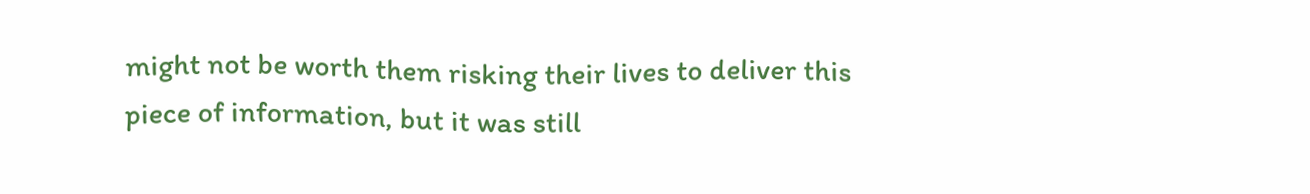might not be worth them risking their lives to deliver this piece of information, but it was still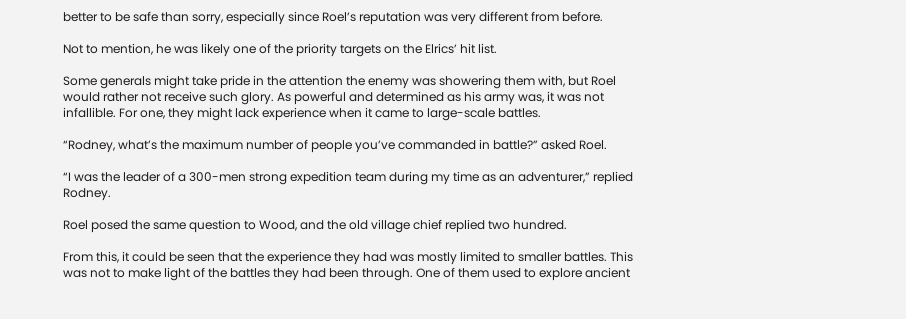better to be safe than sorry, especially since Roel’s reputation was very different from before.

Not to mention, he was likely one of the priority targets on the Elrics’ hit list.

Some generals might take pride in the attention the enemy was showering them with, but Roel would rather not receive such glory. As powerful and determined as his army was, it was not infallible. For one, they might lack experience when it came to large-scale battles.

“Rodney, what’s the maximum number of people you’ve commanded in battle?” asked Roel.

“I was the leader of a 300-men strong expedition team during my time as an adventurer,” replied Rodney.

Roel posed the same question to Wood, and the old village chief replied two hundred.

From this, it could be seen that the experience they had was mostly limited to smaller battles. This was not to make light of the battles they had been through. One of them used to explore ancient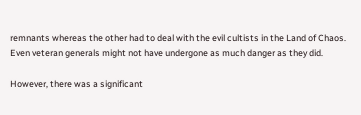remnants whereas the other had to deal with the evil cultists in the Land of Chaos. Even veteran generals might not have undergone as much danger as they did.

However, there was a significant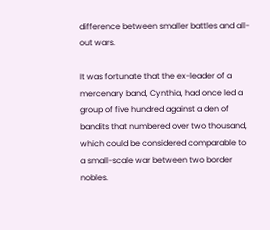difference between smaller battles and all-out wars.

It was fortunate that the ex-leader of a mercenary band, Cynthia, had once led a group of five hundred against a den of bandits that numbered over two thousand, which could be considered comparable to a small-scale war between two border nobles.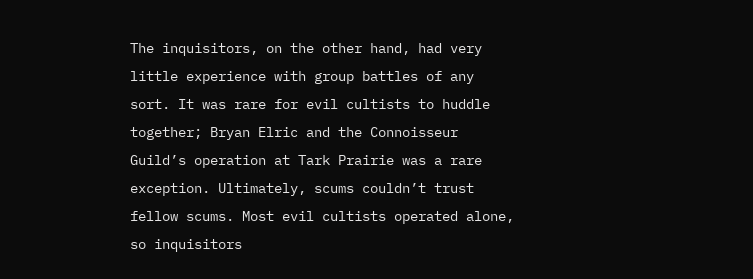The inquisitors, on the other hand, had very little experience with group battles of any sort. It was rare for evil cultists to huddle together; Bryan Elric and the Connoisseur Guild’s operation at Tark Prairie was a rare exception. Ultimately, scums couldn’t trust fellow scums. Most evil cultists operated alone, so inquisitors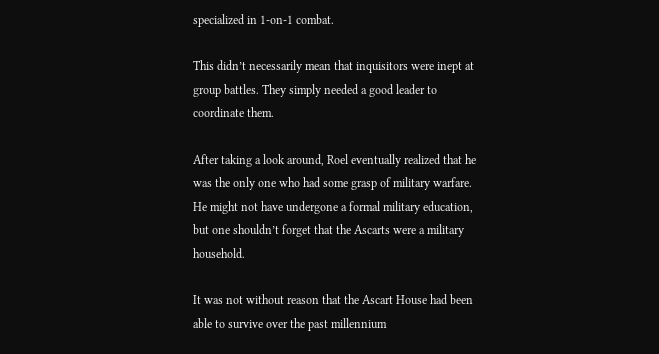specialized in 1-on-1 combat.

This didn’t necessarily mean that inquisitors were inept at group battles. They simply needed a good leader to coordinate them.

After taking a look around, Roel eventually realized that he was the only one who had some grasp of military warfare. He might not have undergone a formal military education, but one shouldn’t forget that the Ascarts were a military household.

It was not without reason that the Ascart House had been able to survive over the past millennium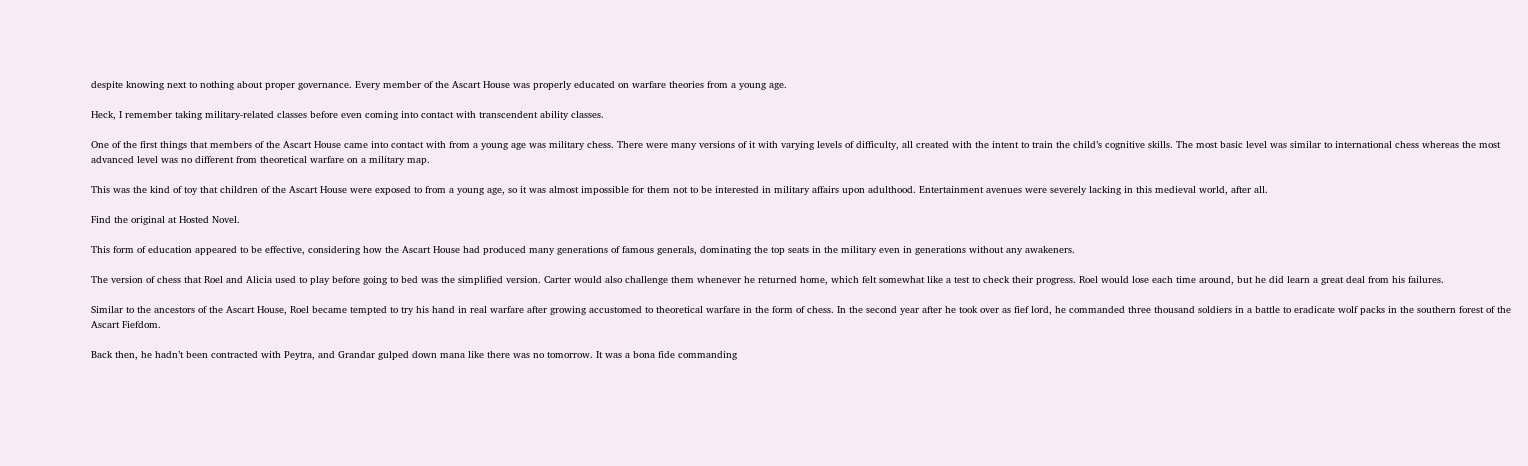despite knowing next to nothing about proper governance. Every member of the Ascart House was properly educated on warfare theories from a young age.

Heck, I remember taking military-related classes before even coming into contact with transcendent ability classes.

One of the first things that members of the Ascart House came into contact with from a young age was military chess. There were many versions of it with varying levels of difficulty, all created with the intent to train the child’s cognitive skills. The most basic level was similar to international chess whereas the most advanced level was no different from theoretical warfare on a military map.

This was the kind of toy that children of the Ascart House were exposed to from a young age, so it was almost impossible for them not to be interested in military affairs upon adulthood. Entertainment avenues were severely lacking in this medieval world, after all.

Find the original at Hosted Novel.

This form of education appeared to be effective, considering how the Ascart House had produced many generations of famous generals, dominating the top seats in the military even in generations without any awakeners.

The version of chess that Roel and Alicia used to play before going to bed was the simplified version. Carter would also challenge them whenever he returned home, which felt somewhat like a test to check their progress. Roel would lose each time around, but he did learn a great deal from his failures.

Similar to the ancestors of the Ascart House, Roel became tempted to try his hand in real warfare after growing accustomed to theoretical warfare in the form of chess. In the second year after he took over as fief lord, he commanded three thousand soldiers in a battle to eradicate wolf packs in the southern forest of the Ascart Fiefdom.

Back then, he hadn’t been contracted with Peytra, and Grandar gulped down mana like there was no tomorrow. It was a bona fide commanding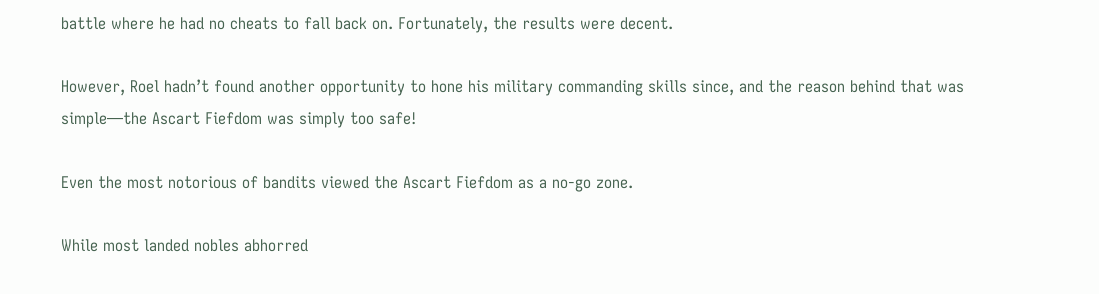battle where he had no cheats to fall back on. Fortunately, the results were decent.

However, Roel hadn’t found another opportunity to hone his military commanding skills since, and the reason behind that was simple—the Ascart Fiefdom was simply too safe!

Even the most notorious of bandits viewed the Ascart Fiefdom as a no-go zone.

While most landed nobles abhorred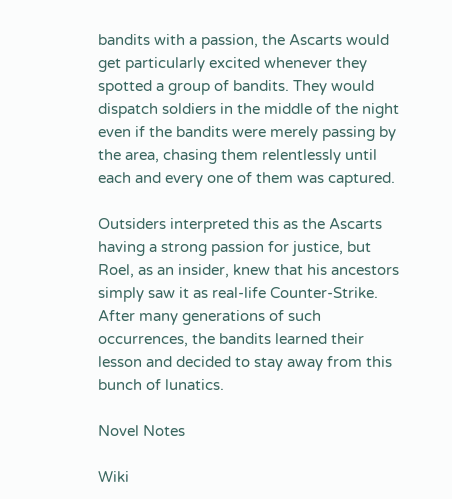bandits with a passion, the Ascarts would get particularly excited whenever they spotted a group of bandits. They would dispatch soldiers in the middle of the night even if the bandits were merely passing by the area, chasing them relentlessly until each and every one of them was captured.

Outsiders interpreted this as the Ascarts having a strong passion for justice, but Roel, as an insider, knew that his ancestors simply saw it as real-life Counter-Strike. After many generations of such occurrences, the bandits learned their lesson and decided to stay away from this bunch of lunatics.

Novel Notes

Wiki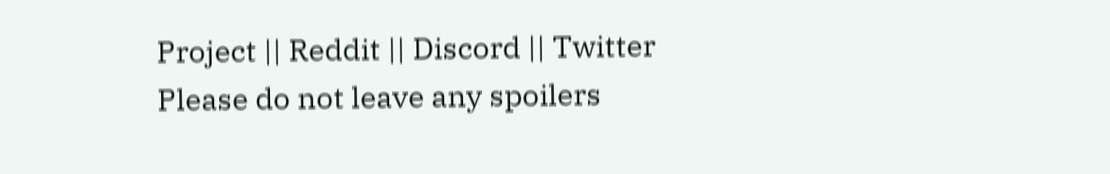Project || Reddit || Discord || Twitter
Please do not leave any spoilers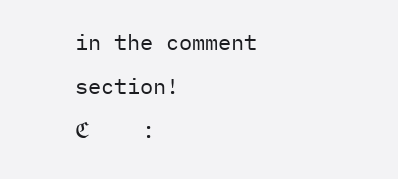in the comment section!
ℭ    :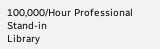100,000/Hour Professional Stand-in
Library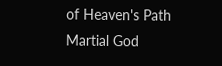of Heaven's Path
Martial God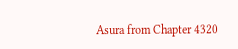Asura from Chapter 4320